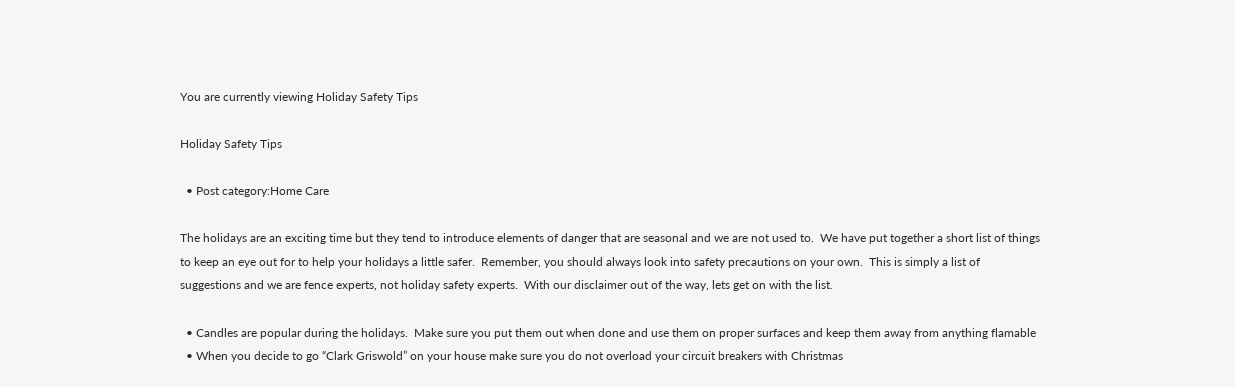You are currently viewing Holiday Safety Tips

Holiday Safety Tips

  • Post category:Home Care

The holidays are an exciting time but they tend to introduce elements of danger that are seasonal and we are not used to.  We have put together a short list of things to keep an eye out for to help your holidays a little safer.  Remember, you should always look into safety precautions on your own.  This is simply a list of suggestions and we are fence experts, not holiday safety experts.  With our disclaimer out of the way, lets get on with the list.

  • Candles are popular during the holidays.  Make sure you put them out when done and use them on proper surfaces and keep them away from anything flamable
  • When you decide to go “Clark Griswold” on your house make sure you do not overload your circuit breakers with Christmas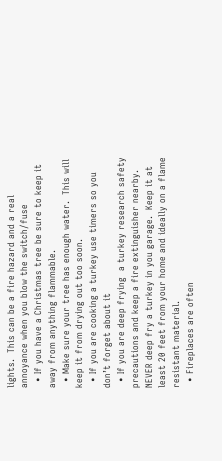lights.  This can be a fire hazard and a real annoyance when you blow the switch/fuse
  • If you have a Christmas tree be sure to keep it away from anything flammable.
  • Make sure your tree has enough water.  This will keep it from drying out too soon.
  • If you are cooking a turkey use timers so you don’t forget about it
  • If you are deep frying  a turkey research safety precautions and keep a fire extinguisher nearby.  NEVER deep fry a turkey in you garage.  Keep it at least 20 feet from your home and ideally on a flame resistant material.
  • Fireplaces are often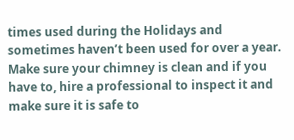times used during the Holidays and sometimes haven’t been used for over a year.  Make sure your chimney is clean and if you have to, hire a professional to inspect it and make sure it is safe to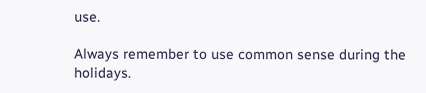use.

Always remember to use common sense during the holidays.